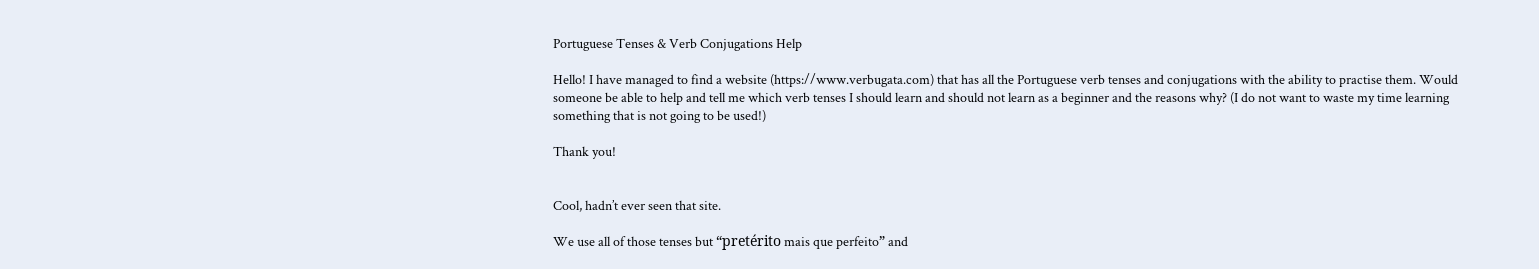Portuguese Tenses & Verb Conjugations Help

Hello! I have managed to find a website (https://www.verbugata.com) that has all the Portuguese verb tenses and conjugations with the ability to practise them. Would someone be able to help and tell me which verb tenses I should learn and should not learn as a beginner and the reasons why? (I do not want to waste my time learning something that is not going to be used!)

Thank you!


Cool, hadn’t ever seen that site.

We use all of those tenses but “pretérito mais que perfeito” and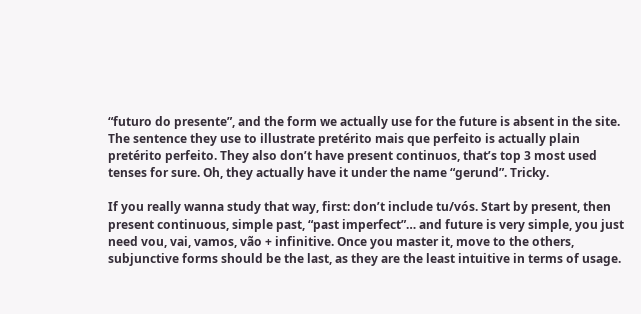“futuro do presente”, and the form we actually use for the future is absent in the site. The sentence they use to illustrate pretérito mais que perfeito is actually plain pretérito perfeito. They also don’t have present continuos, that’s top 3 most used tenses for sure. Oh, they actually have it under the name “gerund”. Tricky.

If you really wanna study that way, first: don’t include tu/vós. Start by present, then present continuous, simple past, “past imperfect”… and future is very simple, you just need vou, vai, vamos, vão + infinitive. Once you master it, move to the others, subjunctive forms should be the last, as they are the least intuitive in terms of usage.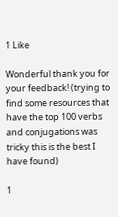1 Like

Wonderful thank you for your feedback! (trying to find some resources that have the top 100 verbs and conjugations was tricky this is the best I have found)

1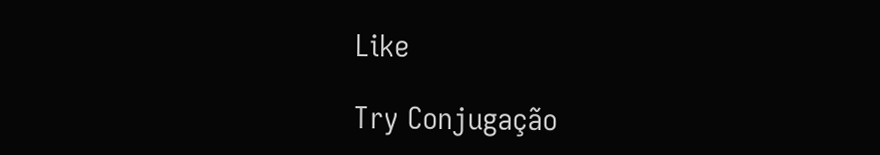Like

Try Conjugação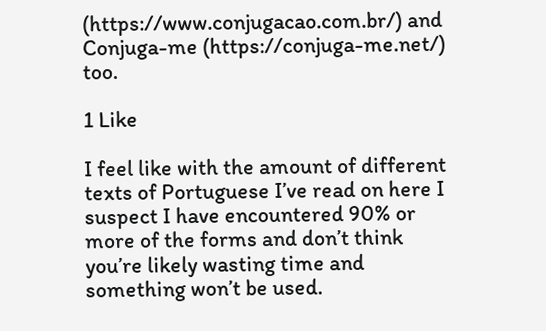(https://www.conjugacao.com.br/) and Conjuga-me (https://conjuga-me.net/) too.

1 Like

I feel like with the amount of different texts of Portuguese I’ve read on here I suspect I have encountered 90% or more of the forms and don’t think you’re likely wasting time and something won’t be used.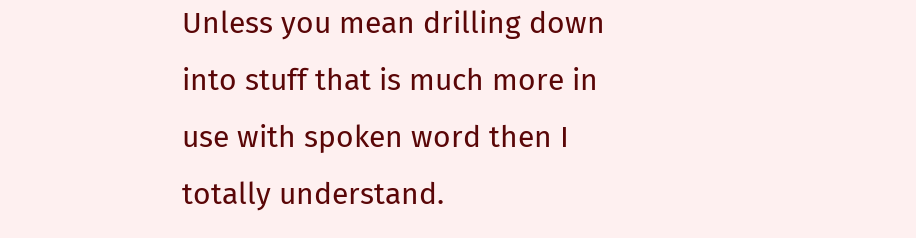Unless you mean drilling down into stuff that is much more in use with spoken word then I totally understand.